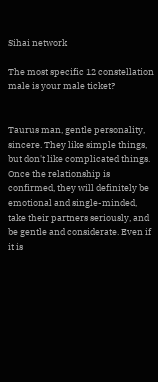Sihai network

The most specific 12 constellation male is your male ticket?


Taurus man, gentle personality, sincere. They like simple things, but don't like complicated things. Once the relationship is confirmed, they will definitely be emotional and single-minded, take their partners seriously, and be gentle and considerate. Even if it is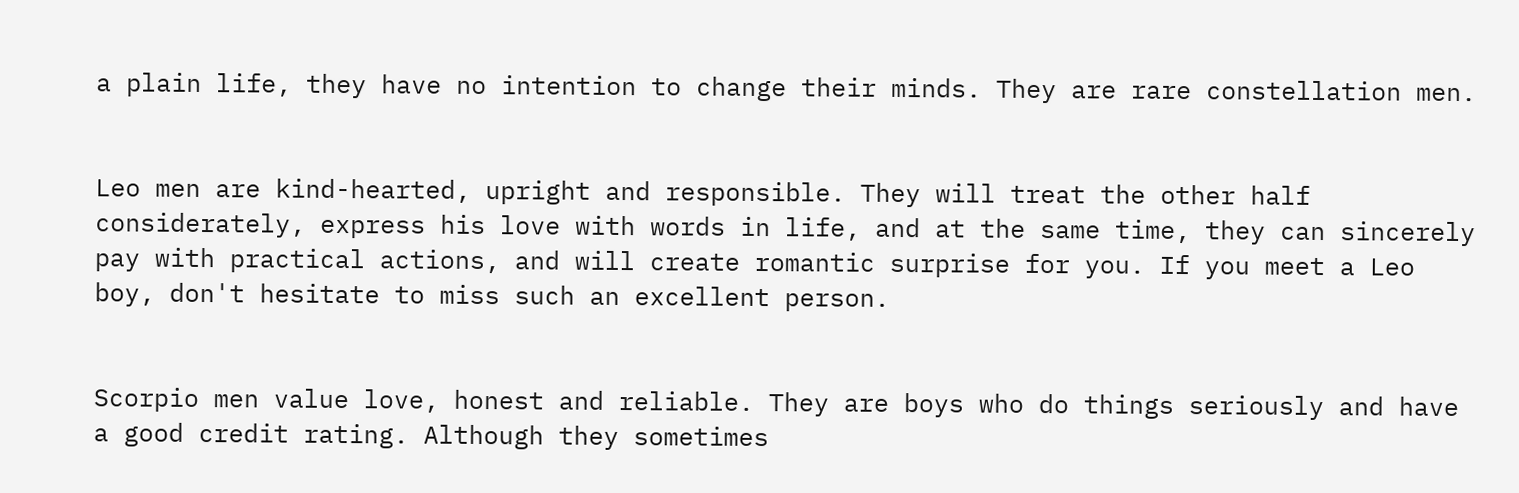a plain life, they have no intention to change their minds. They are rare constellation men.


Leo men are kind-hearted, upright and responsible. They will treat the other half considerately, express his love with words in life, and at the same time, they can sincerely pay with practical actions, and will create romantic surprise for you. If you meet a Leo boy, don't hesitate to miss such an excellent person.


Scorpio men value love, honest and reliable. They are boys who do things seriously and have a good credit rating. Although they sometimes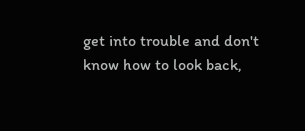get into trouble and don't know how to look back,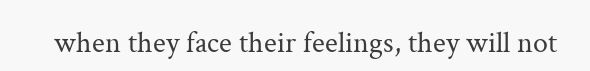when they face their feelings, they will not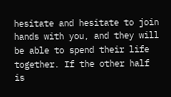hesitate and hesitate to join hands with you, and they will be able to spend their life together. If the other half is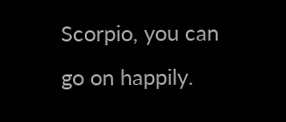Scorpio, you can go on happily.